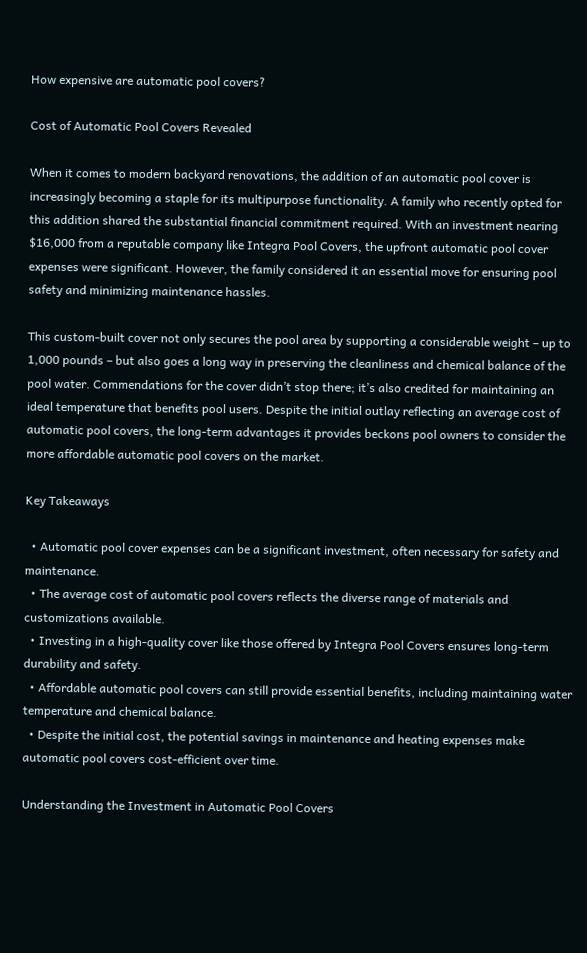How expensive are automatic pool covers?

Cost of Automatic Pool Covers Revealed

When it comes to modern backyard renovations, the addition of an automatic pool cover is increasingly becoming a staple for its multipurpose functionality. A family who recently opted for this addition shared the substantial financial commitment required. With an investment nearing $16,000 from a reputable company like Integra Pool Covers, the upfront automatic pool cover expenses were significant. However, the family considered it an essential move for ensuring pool safety and minimizing maintenance hassles.

This custom-built cover not only secures the pool area by supporting a considerable weight – up to 1,000 pounds – but also goes a long way in preserving the cleanliness and chemical balance of the pool water. Commendations for the cover didn’t stop there; it’s also credited for maintaining an ideal temperature that benefits pool users. Despite the initial outlay reflecting an average cost of automatic pool covers, the long-term advantages it provides beckons pool owners to consider the more affordable automatic pool covers on the market.

Key Takeaways

  • Automatic pool cover expenses can be a significant investment, often necessary for safety and maintenance.
  • The average cost of automatic pool covers reflects the diverse range of materials and customizations available.
  • Investing in a high-quality cover like those offered by Integra Pool Covers ensures long-term durability and safety.
  • Affordable automatic pool covers can still provide essential benefits, including maintaining water temperature and chemical balance.
  • Despite the initial cost, the potential savings in maintenance and heating expenses make automatic pool covers cost-efficient over time.

Understanding the Investment in Automatic Pool Covers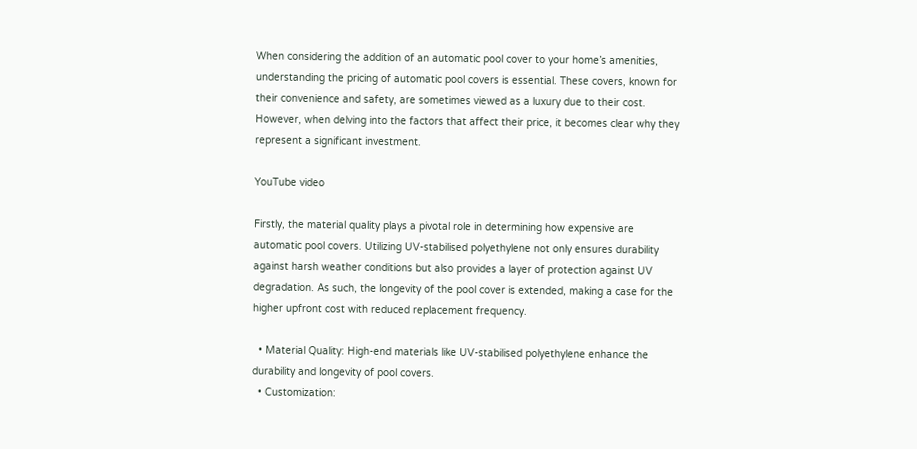When considering the addition of an automatic pool cover to your home’s amenities, understanding the pricing of automatic pool covers is essential. These covers, known for their convenience and safety, are sometimes viewed as a luxury due to their cost. However, when delving into the factors that affect their price, it becomes clear why they represent a significant investment.

YouTube video

Firstly, the material quality plays a pivotal role in determining how expensive are automatic pool covers. Utilizing UV-stabilised polyethylene not only ensures durability against harsh weather conditions but also provides a layer of protection against UV degradation. As such, the longevity of the pool cover is extended, making a case for the higher upfront cost with reduced replacement frequency.

  • Material Quality: High-end materials like UV-stabilised polyethylene enhance the durability and longevity of pool covers.
  • Customization: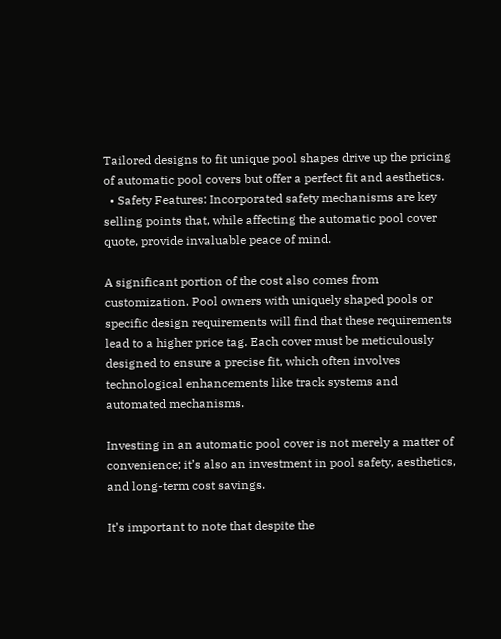Tailored designs to fit unique pool shapes drive up the pricing of automatic pool covers but offer a perfect fit and aesthetics.
  • Safety Features: Incorporated safety mechanisms are key selling points that, while affecting the automatic pool cover quote, provide invaluable peace of mind.

A significant portion of the cost also comes from customization. Pool owners with uniquely shaped pools or specific design requirements will find that these requirements lead to a higher price tag. Each cover must be meticulously designed to ensure a precise fit, which often involves technological enhancements like track systems and automated mechanisms.

Investing in an automatic pool cover is not merely a matter of convenience; it’s also an investment in pool safety, aesthetics, and long-term cost savings.

It’s important to note that despite the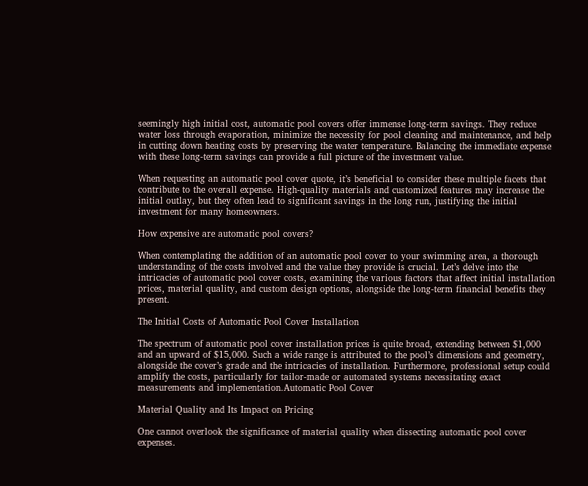seemingly high initial cost, automatic pool covers offer immense long-term savings. They reduce water loss through evaporation, minimize the necessity for pool cleaning and maintenance, and help in cutting down heating costs by preserving the water temperature. Balancing the immediate expense with these long-term savings can provide a full picture of the investment value.

When requesting an automatic pool cover quote, it’s beneficial to consider these multiple facets that contribute to the overall expense. High-quality materials and customized features may increase the initial outlay, but they often lead to significant savings in the long run, justifying the initial investment for many homeowners.

How expensive are automatic pool covers?

When contemplating the addition of an automatic pool cover to your swimming area, a thorough understanding of the costs involved and the value they provide is crucial. Let’s delve into the intricacies of automatic pool cover costs, examining the various factors that affect initial installation prices, material quality, and custom design options, alongside the long-term financial benefits they present.

The Initial Costs of Automatic Pool Cover Installation

The spectrum of automatic pool cover installation prices is quite broad, extending between $1,000 and an upward of $15,000. Such a wide range is attributed to the pool’s dimensions and geometry, alongside the cover’s grade and the intricacies of installation. Furthermore, professional setup could amplify the costs, particularly for tailor-made or automated systems necessitating exact measurements and implementation.Automatic Pool Cover

Material Quality and Its Impact on Pricing

One cannot overlook the significance of material quality when dissecting automatic pool cover expenses.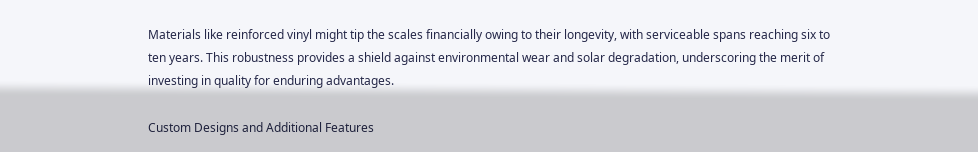Materials like reinforced vinyl might tip the scales financially owing to their longevity, with serviceable spans reaching six to ten years. This robustness provides a shield against environmental wear and solar degradation, underscoring the merit of investing in quality for enduring advantages.

Custom Designs and Additional Features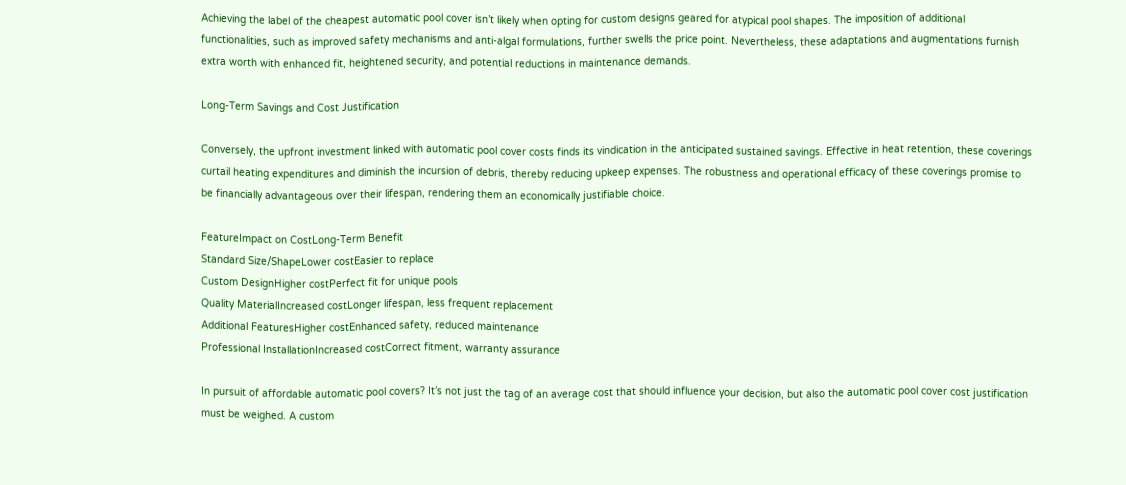Achieving the label of the cheapest automatic pool cover isn’t likely when opting for custom designs geared for atypical pool shapes. The imposition of additional functionalities, such as improved safety mechanisms and anti-algal formulations, further swells the price point. Nevertheless, these adaptations and augmentations furnish extra worth with enhanced fit, heightened security, and potential reductions in maintenance demands.

Long-Term Savings and Cost Justification

Conversely, the upfront investment linked with automatic pool cover costs finds its vindication in the anticipated sustained savings. Effective in heat retention, these coverings curtail heating expenditures and diminish the incursion of debris, thereby reducing upkeep expenses. The robustness and operational efficacy of these coverings promise to be financially advantageous over their lifespan, rendering them an economically justifiable choice.

FeatureImpact on CostLong-Term Benefit
Standard Size/ShapeLower costEasier to replace
Custom DesignHigher costPerfect fit for unique pools
Quality MaterialIncreased costLonger lifespan, less frequent replacement
Additional FeaturesHigher costEnhanced safety, reduced maintenance
Professional InstallationIncreased costCorrect fitment, warranty assurance

In pursuit of affordable automatic pool covers? It’s not just the tag of an average cost that should influence your decision, but also the automatic pool cover cost justification must be weighed. A custom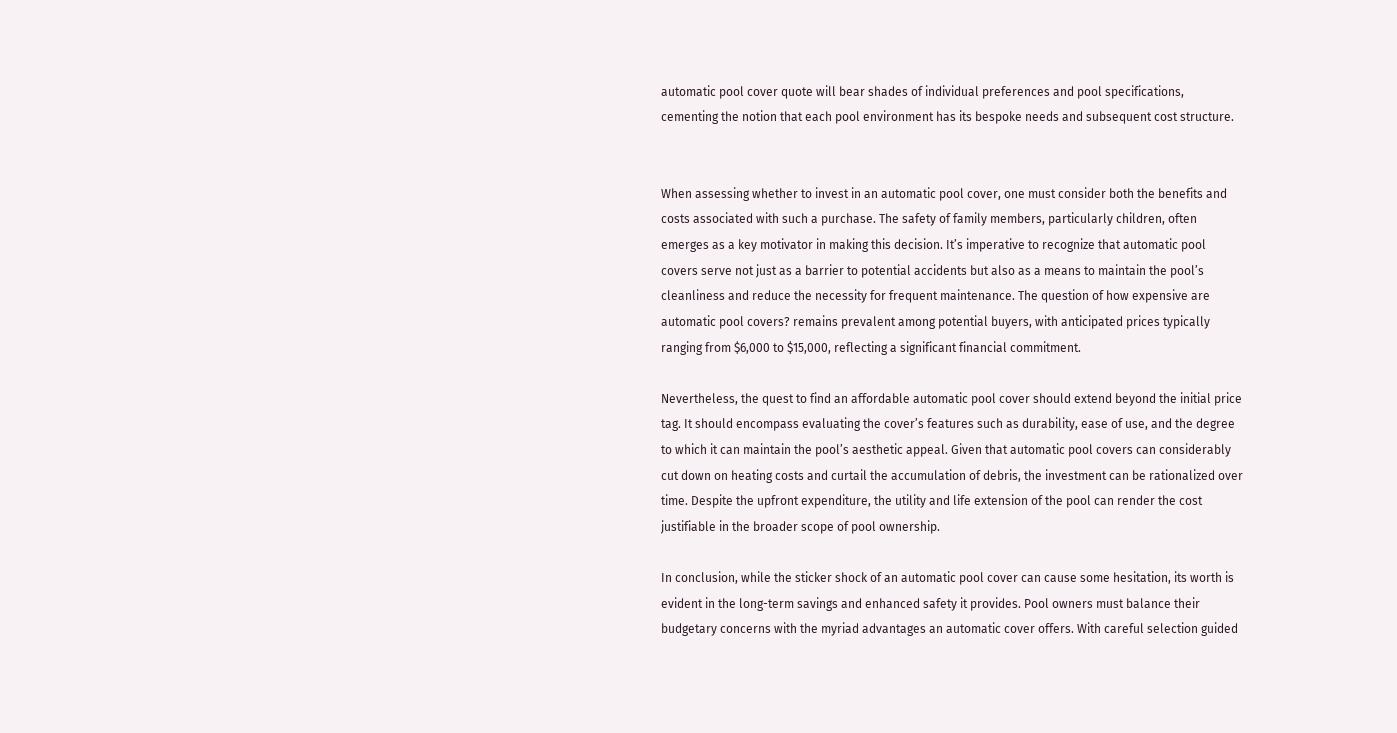automatic pool cover quote will bear shades of individual preferences and pool specifications, cementing the notion that each pool environment has its bespoke needs and subsequent cost structure.


When assessing whether to invest in an automatic pool cover, one must consider both the benefits and costs associated with such a purchase. The safety of family members, particularly children, often emerges as a key motivator in making this decision. It’s imperative to recognize that automatic pool covers serve not just as a barrier to potential accidents but also as a means to maintain the pool’s cleanliness and reduce the necessity for frequent maintenance. The question of how expensive are automatic pool covers? remains prevalent among potential buyers, with anticipated prices typically ranging from $6,000 to $15,000, reflecting a significant financial commitment.

Nevertheless, the quest to find an affordable automatic pool cover should extend beyond the initial price tag. It should encompass evaluating the cover’s features such as durability, ease of use, and the degree to which it can maintain the pool’s aesthetic appeal. Given that automatic pool covers can considerably cut down on heating costs and curtail the accumulation of debris, the investment can be rationalized over time. Despite the upfront expenditure, the utility and life extension of the pool can render the cost justifiable in the broader scope of pool ownership.

In conclusion, while the sticker shock of an automatic pool cover can cause some hesitation, its worth is evident in the long-term savings and enhanced safety it provides. Pool owners must balance their budgetary concerns with the myriad advantages an automatic cover offers. With careful selection guided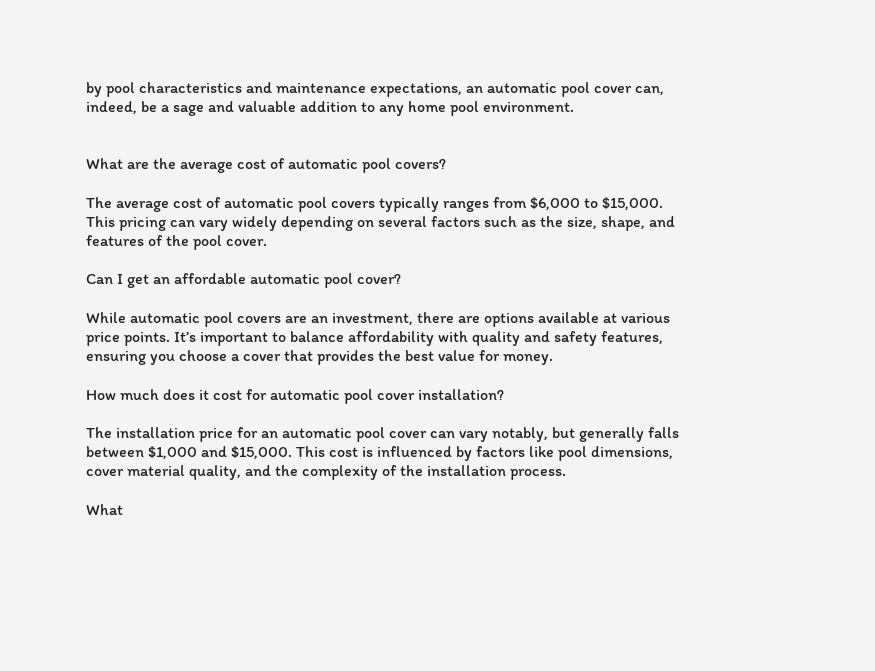by pool characteristics and maintenance expectations, an automatic pool cover can, indeed, be a sage and valuable addition to any home pool environment.


What are the average cost of automatic pool covers?

The average cost of automatic pool covers typically ranges from $6,000 to $15,000. This pricing can vary widely depending on several factors such as the size, shape, and features of the pool cover.

Can I get an affordable automatic pool cover?

While automatic pool covers are an investment, there are options available at various price points. It’s important to balance affordability with quality and safety features, ensuring you choose a cover that provides the best value for money.

How much does it cost for automatic pool cover installation?

The installation price for an automatic pool cover can vary notably, but generally falls between $1,000 and $15,000. This cost is influenced by factors like pool dimensions, cover material quality, and the complexity of the installation process.

What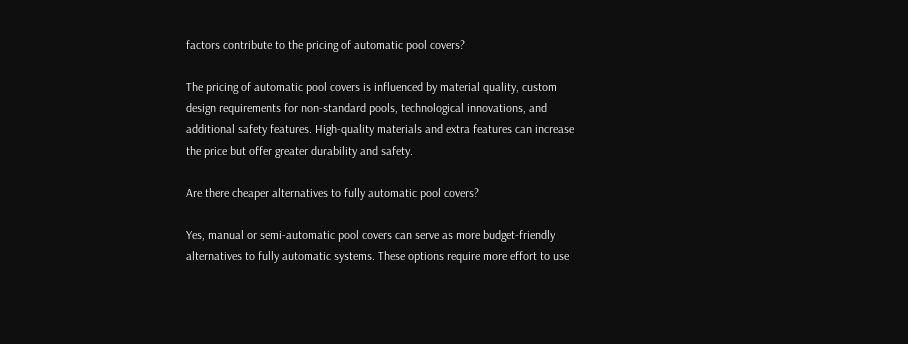factors contribute to the pricing of automatic pool covers?

The pricing of automatic pool covers is influenced by material quality, custom design requirements for non-standard pools, technological innovations, and additional safety features. High-quality materials and extra features can increase the price but offer greater durability and safety.

Are there cheaper alternatives to fully automatic pool covers?

Yes, manual or semi-automatic pool covers can serve as more budget-friendly alternatives to fully automatic systems. These options require more effort to use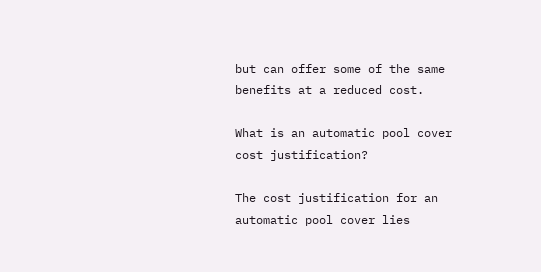but can offer some of the same benefits at a reduced cost.

What is an automatic pool cover cost justification?

The cost justification for an automatic pool cover lies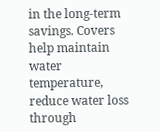in the long-term savings. Covers help maintain water temperature, reduce water loss through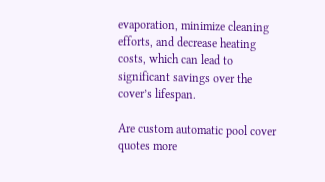evaporation, minimize cleaning efforts, and decrease heating costs, which can lead to significant savings over the cover’s lifespan.

Are custom automatic pool cover quotes more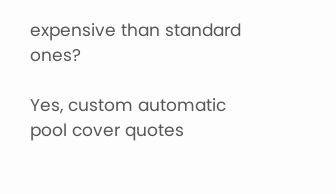expensive than standard ones?

Yes, custom automatic pool cover quotes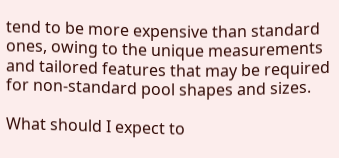tend to be more expensive than standard ones, owing to the unique measurements and tailored features that may be required for non-standard pool shapes and sizes.

What should I expect to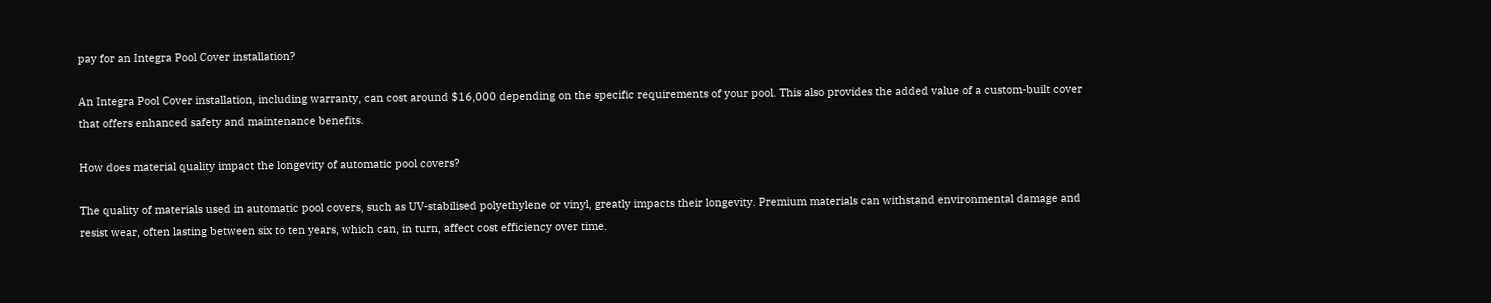pay for an Integra Pool Cover installation?

An Integra Pool Cover installation, including warranty, can cost around $16,000 depending on the specific requirements of your pool. This also provides the added value of a custom-built cover that offers enhanced safety and maintenance benefits.

How does material quality impact the longevity of automatic pool covers?

The quality of materials used in automatic pool covers, such as UV-stabilised polyethylene or vinyl, greatly impacts their longevity. Premium materials can withstand environmental damage and resist wear, often lasting between six to ten years, which can, in turn, affect cost efficiency over time.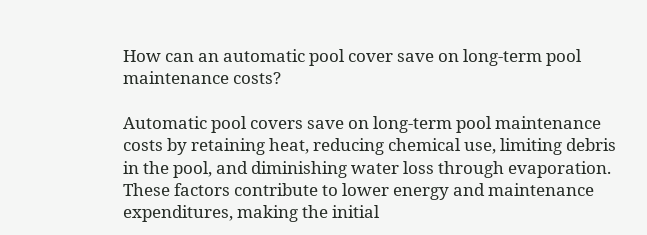How can an automatic pool cover save on long-term pool maintenance costs?

Automatic pool covers save on long-term pool maintenance costs by retaining heat, reducing chemical use, limiting debris in the pool, and diminishing water loss through evaporation. These factors contribute to lower energy and maintenance expenditures, making the initial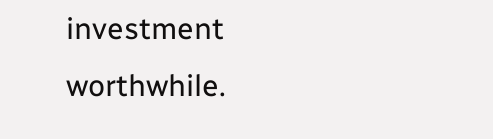investment worthwhile.